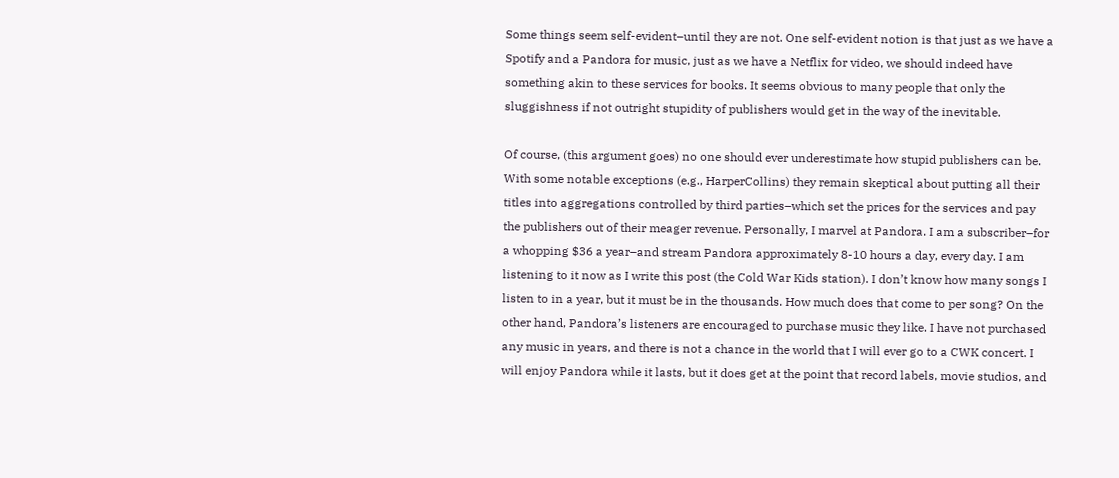Some things seem self-evident–until they are not. One self-evident notion is that just as we have a Spotify and a Pandora for music, just as we have a Netflix for video, we should indeed have something akin to these services for books. It seems obvious to many people that only the sluggishness if not outright stupidity of publishers would get in the way of the inevitable.

Of course, (this argument goes) no one should ever underestimate how stupid publishers can be. With some notable exceptions (e.g., HarperCollins) they remain skeptical about putting all their titles into aggregations controlled by third parties–which set the prices for the services and pay the publishers out of their meager revenue. Personally, I marvel at Pandora. I am a subscriber–for a whopping $36 a year–and stream Pandora approximately 8-10 hours a day, every day. I am listening to it now as I write this post (the Cold War Kids station). I don’t know how many songs I listen to in a year, but it must be in the thousands. How much does that come to per song? On the other hand, Pandora’s listeners are encouraged to purchase music they like. I have not purchased any music in years, and there is not a chance in the world that I will ever go to a CWK concert. I will enjoy Pandora while it lasts, but it does get at the point that record labels, movie studios, and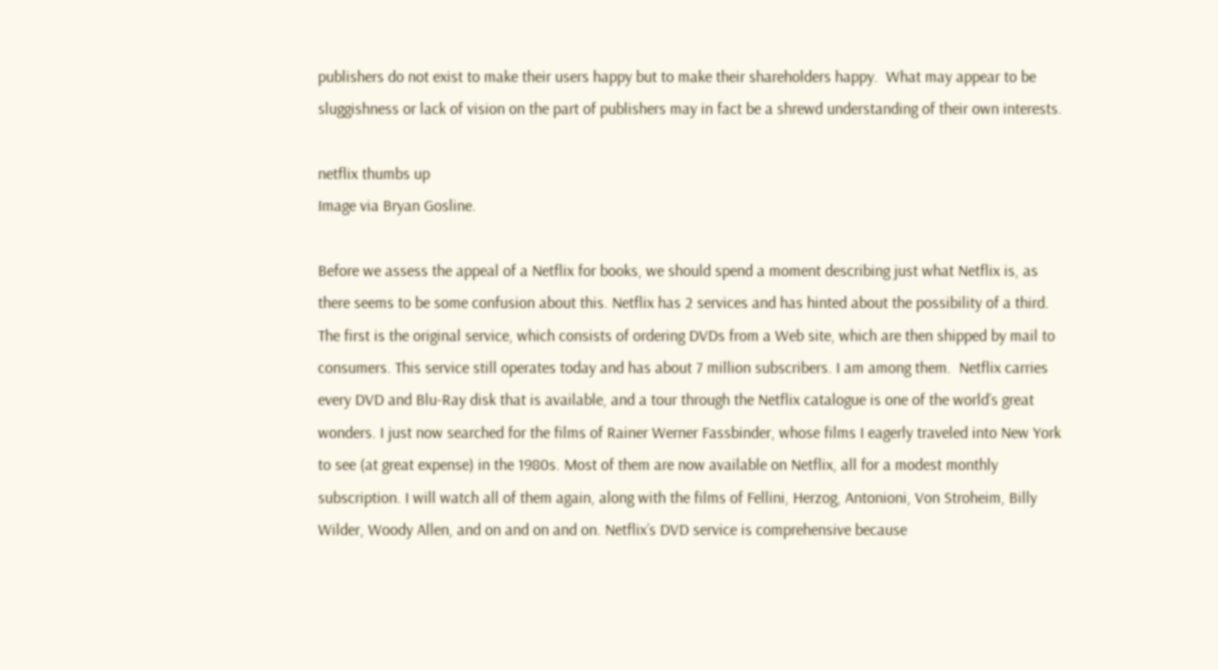publishers do not exist to make their users happy but to make their shareholders happy.  What may appear to be sluggishness or lack of vision on the part of publishers may in fact be a shrewd understanding of their own interests.

netflix thumbs up
Image via Bryan Gosline.

Before we assess the appeal of a Netflix for books, we should spend a moment describing just what Netflix is, as there seems to be some confusion about this. Netflix has 2 services and has hinted about the possibility of a third. The first is the original service, which consists of ordering DVDs from a Web site, which are then shipped by mail to consumers. This service still operates today and has about 7 million subscribers. I am among them.  Netflix carries every DVD and Blu-Ray disk that is available, and a tour through the Netflix catalogue is one of the world’s great wonders. I just now searched for the films of Rainer Werner Fassbinder, whose films I eagerly traveled into New York to see (at great expense) in the 1980s. Most of them are now available on Netflix, all for a modest monthly subscription. I will watch all of them again, along with the films of Fellini, Herzog, Antonioni, Von Stroheim, Billy Wilder, Woody Allen, and on and on and on. Netflix’s DVD service is comprehensive because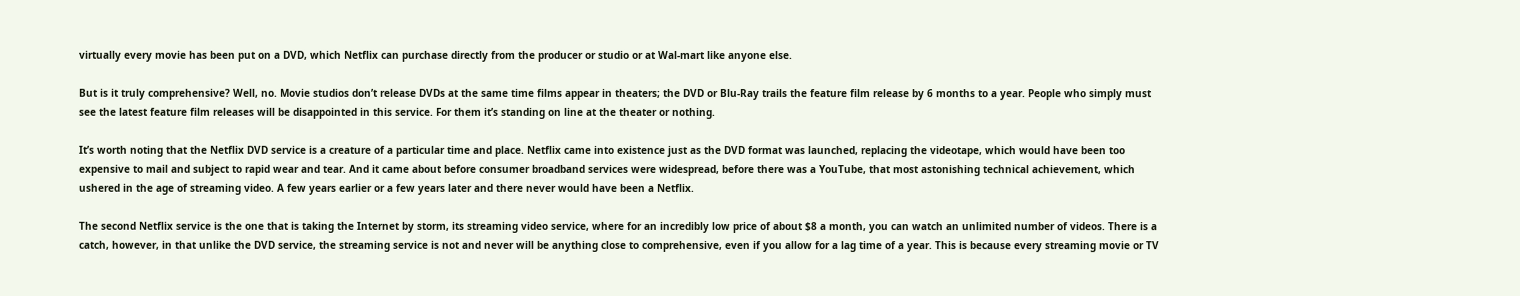virtually every movie has been put on a DVD, which Netflix can purchase directly from the producer or studio or at Wal-mart like anyone else.

But is it truly comprehensive? Well, no. Movie studios don’t release DVDs at the same time films appear in theaters; the DVD or Blu-Ray trails the feature film release by 6 months to a year. People who simply must see the latest feature film releases will be disappointed in this service. For them it’s standing on line at the theater or nothing.

It’s worth noting that the Netflix DVD service is a creature of a particular time and place. Netflix came into existence just as the DVD format was launched, replacing the videotape, which would have been too expensive to mail and subject to rapid wear and tear. And it came about before consumer broadband services were widespread, before there was a YouTube, that most astonishing technical achievement, which ushered in the age of streaming video. A few years earlier or a few years later and there never would have been a Netflix.

The second Netflix service is the one that is taking the Internet by storm, its streaming video service, where for an incredibly low price of about $8 a month, you can watch an unlimited number of videos. There is a catch, however, in that unlike the DVD service, the streaming service is not and never will be anything close to comprehensive, even if you allow for a lag time of a year. This is because every streaming movie or TV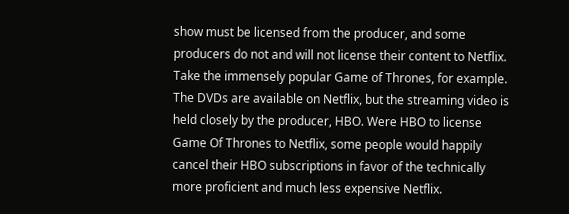show must be licensed from the producer, and some producers do not and will not license their content to Netflix. Take the immensely popular Game of Thrones, for example. The DVDs are available on Netflix, but the streaming video is held closely by the producer, HBO. Were HBO to license Game Of Thrones to Netflix, some people would happily cancel their HBO subscriptions in favor of the technically more proficient and much less expensive Netflix.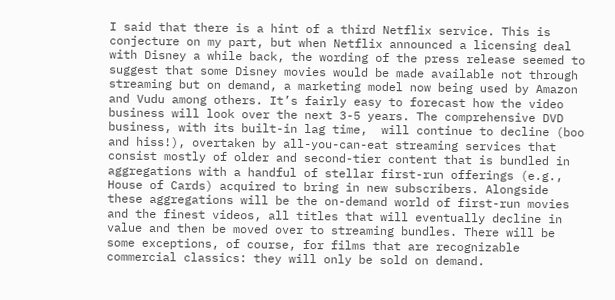I said that there is a hint of a third Netflix service. This is conjecture on my part, but when Netflix announced a licensing deal with Disney a while back, the wording of the press release seemed to suggest that some Disney movies would be made available not through streaming but on demand, a marketing model now being used by Amazon and Vudu among others. It’s fairly easy to forecast how the video business will look over the next 3-5 years. The comprehensive DVD business, with its built-in lag time,  will continue to decline (boo and hiss!), overtaken by all-you-can-eat streaming services that consist mostly of older and second-tier content that is bundled in aggregations with a handful of stellar first-run offerings (e.g., House of Cards) acquired to bring in new subscribers. Alongside these aggregations will be the on-demand world of first-run movies and the finest videos, all titles that will eventually decline in value and then be moved over to streaming bundles. There will be some exceptions, of course, for films that are recognizable commercial classics: they will only be sold on demand.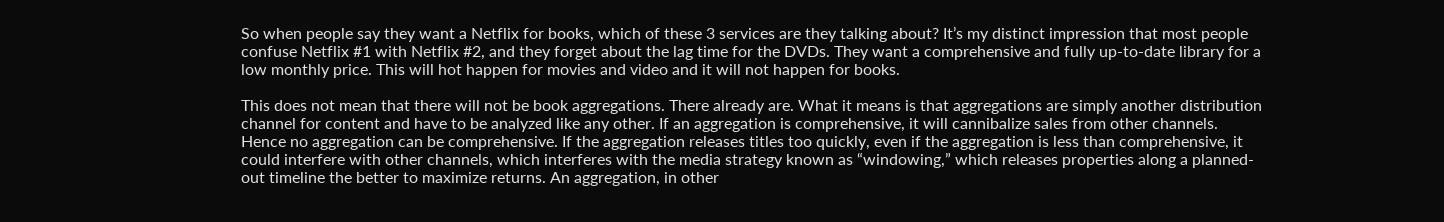So when people say they want a Netflix for books, which of these 3 services are they talking about? It’s my distinct impression that most people confuse Netflix #1 with Netflix #2, and they forget about the lag time for the DVDs. They want a comprehensive and fully up-to-date library for a low monthly price. This will hot happen for movies and video and it will not happen for books.

This does not mean that there will not be book aggregations. There already are. What it means is that aggregations are simply another distribution channel for content and have to be analyzed like any other. If an aggregation is comprehensive, it will cannibalize sales from other channels. Hence no aggregation can be comprehensive. If the aggregation releases titles too quickly, even if the aggregation is less than comprehensive, it could interfere with other channels, which interferes with the media strategy known as “windowing,” which releases properties along a planned-out timeline the better to maximize returns. An aggregation, in other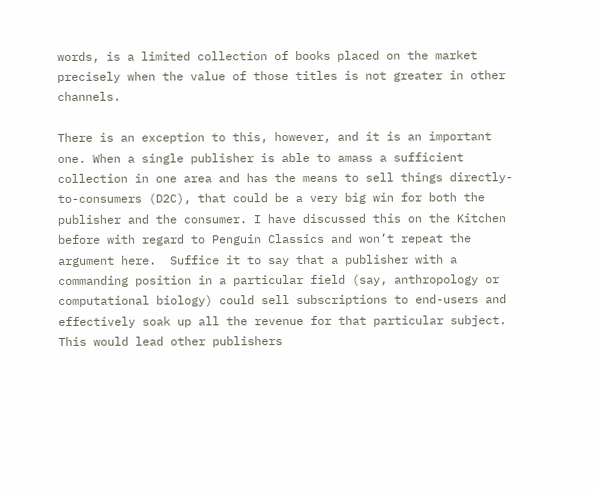words, is a limited collection of books placed on the market precisely when the value of those titles is not greater in other channels.

There is an exception to this, however, and it is an important one. When a single publisher is able to amass a sufficient collection in one area and has the means to sell things directly-to-consumers (D2C), that could be a very big win for both the publisher and the consumer. I have discussed this on the Kitchen before with regard to Penguin Classics and won’t repeat the argument here.  Suffice it to say that a publisher with a commanding position in a particular field (say, anthropology or computational biology) could sell subscriptions to end-users and effectively soak up all the revenue for that particular subject. This would lead other publishers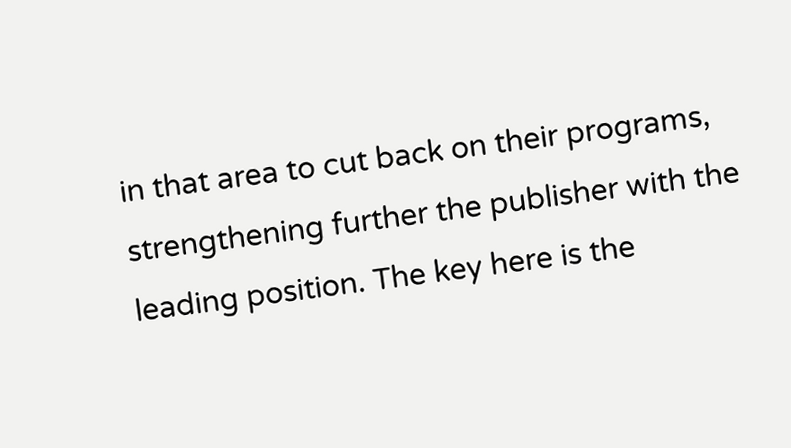in that area to cut back on their programs, strengthening further the publisher with the leading position. The key here is the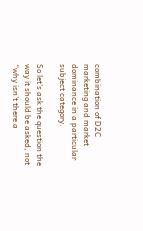combination of D2C marketing and market dominance in a particular subject category.

So let’s ask the question the way it should be asked, not “why isn’t there a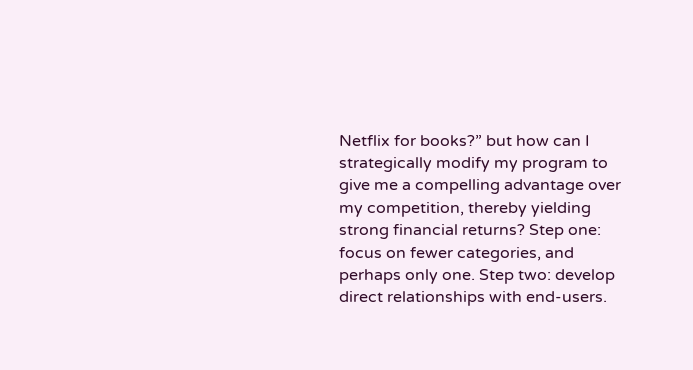Netflix for books?” but how can I strategically modify my program to give me a compelling advantage over my competition, thereby yielding strong financial returns? Step one: focus on fewer categories, and perhaps only one. Step two: develop direct relationships with end-users.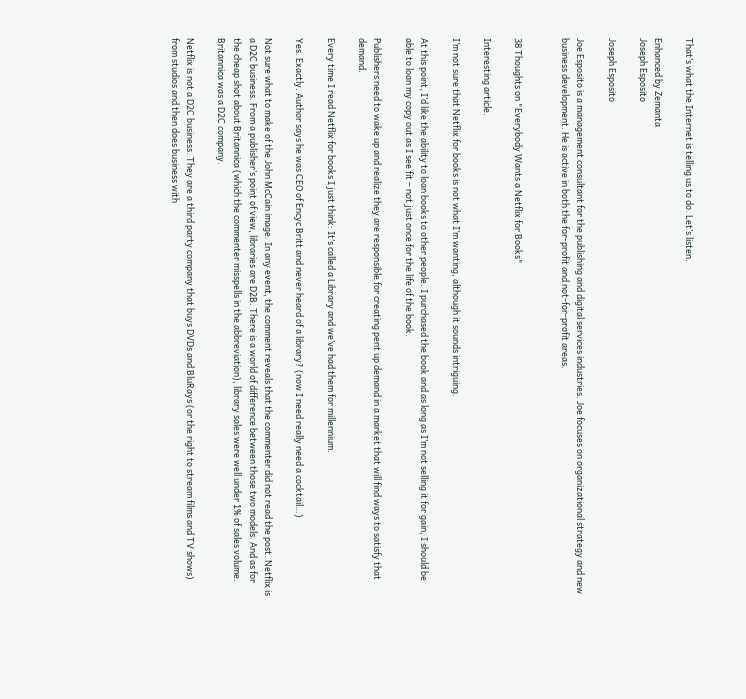That’s what the Internet is telling us to do. Let’s listen.

Enhanced by Zemanta
Joseph Esposito

Joseph Esposito

Joe Esposito is a management consultant for the publishing and digital services industries. Joe focuses on organizational strategy and new business development. He is active in both the for-profit and not-for-profit areas.


38 Thoughts on "Everybody Wants a Netflix for Books"

Interesting article.

I’m not sure that Netflix for books is not what I’m wanting, although it sounds intriguing.

At this point, I’d like the ability to loan books to other people. I purchased the book and as long as I’m not selling it for gain, I should be able to loan my copy out as I see fit – not just once for the life of the book.

Publishers need to wake up and realize they are responsible for creating pent up demand in a market that will find ways to satisfy that demand.

Every time I read Netflix for books I just think: It’s called a Library and we’ve had them for millennium.

Yes. Exactly. Author says he was CEO of Encyc Britt and never heard of a library? (now I need really need a cocktail…)

Not sure what to make of the John McCain image. In any event, the comment reveals that the commenter did not read the post. Netflix is a D2C business. From a publisher’s point of view, libraries are D2B. There is a world of difference between those two models. And as for the cheap shot about Britannica (which the commenter misspells in the abbreviation), library sales were well under 1% of sales volume. Britannica was a D2C company.

Netflix is not a D2C business. They are a third party company that buys DVDs and BluRays (or the right to stream films and TV shows) from studios and then does business with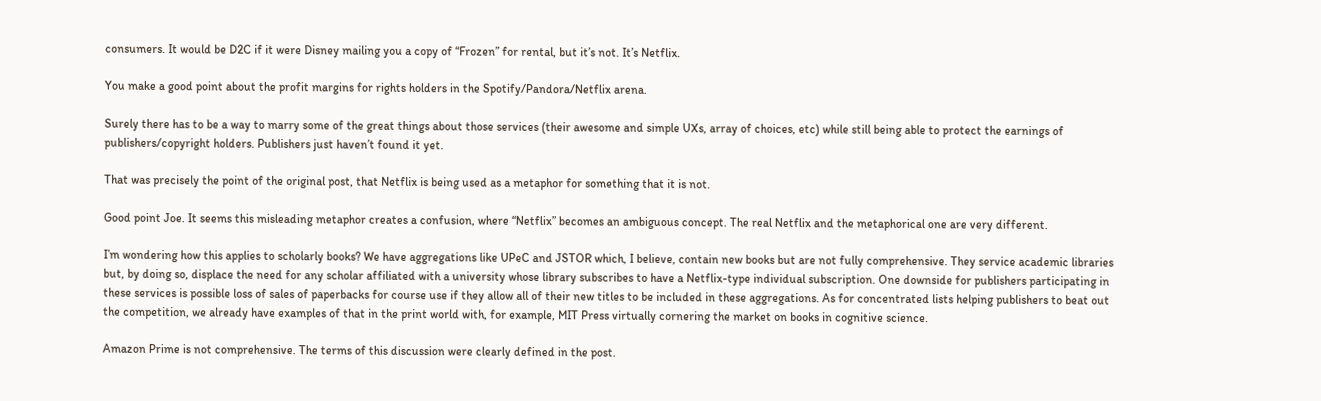consumers. It would be D2C if it were Disney mailing you a copy of “Frozen” for rental, but it’s not. It’s Netflix.

You make a good point about the profit margins for rights holders in the Spotify/Pandora/Netflix arena.

Surely there has to be a way to marry some of the great things about those services (their awesome and simple UXs, array of choices, etc) while still being able to protect the earnings of publishers/copyright holders. Publishers just haven’t found it yet.

That was precisely the point of the original post, that Netflix is being used as a metaphor for something that it is not.

Good point Joe. It seems this misleading metaphor creates a confusion, where “Netflix” becomes an ambiguous concept. The real Netflix and the metaphorical one are very different.

I’m wondering how this applies to scholarly books? We have aggregations like UPeC and JSTOR which, I believe, contain new books but are not fully comprehensive. They service academic libraries but, by doing so, displace the need for any scholar affiliated with a university whose library subscribes to have a Netflix-type individual subscription. One downside for publishers participating in these services is possible loss of sales of paperbacks for course use if they allow all of their new titles to be included in these aggregations. As for concentrated lists helping publishers to beat out the competition, we already have examples of that in the print world with, for example, MIT Press virtually cornering the market on books in cognitive science.

Amazon Prime is not comprehensive. The terms of this discussion were clearly defined in the post.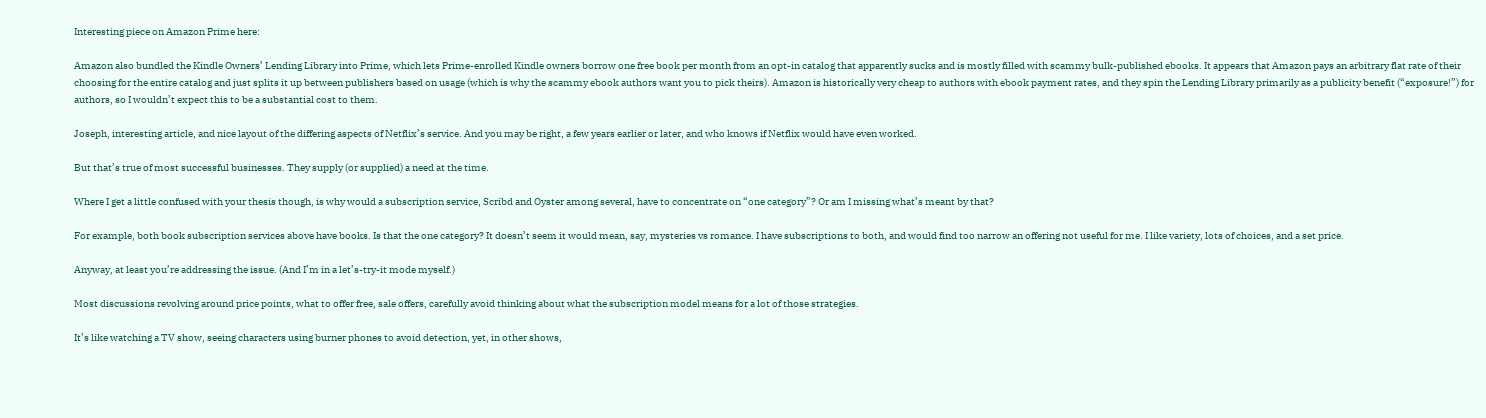Interesting piece on Amazon Prime here:

Amazon also bundled the Kindle Owners’ Lending Library into Prime, which lets Prime-enrolled Kindle owners borrow one free book per month from an opt-in catalog that apparently sucks and is mostly filled with scammy bulk-published ebooks. It appears that Amazon pays an arbitrary flat rate of their choosing for the entire catalog and just splits it up between publishers based on usage (which is why the scammy ebook authors want you to pick theirs). Amazon is historically very cheap to authors with ebook payment rates, and they spin the Lending Library primarily as a publicity benefit (“exposure!”) for authors, so I wouldn’t expect this to be a substantial cost to them.

Joseph, interesting article, and nice layout of the differing aspects of Netflix’s service. And you may be right, a few years earlier or later, and who knows if Netflix would have even worked.

But that’s true of most successful businesses. They supply (or supplied) a need at the time.

Where I get a little confused with your thesis though, is why would a subscription service, Scribd and Oyster among several, have to concentrate on “one category”? Or am I missing what’s meant by that?

For example, both book subscription services above have books. Is that the one category? It doesn’t seem it would mean, say, mysteries vs romance. I have subscriptions to both, and would find too narrow an offering not useful for me. I like variety, lots of choices, and a set price.

Anyway, at least you’re addressing the issue. (And I’m in a let’s-try-it mode myself.)

Most discussions revolving around price points, what to offer free, sale offers, carefully avoid thinking about what the subscription model means for a lot of those strategies.

It’s like watching a TV show, seeing characters using burner phones to avoid detection, yet, in other shows,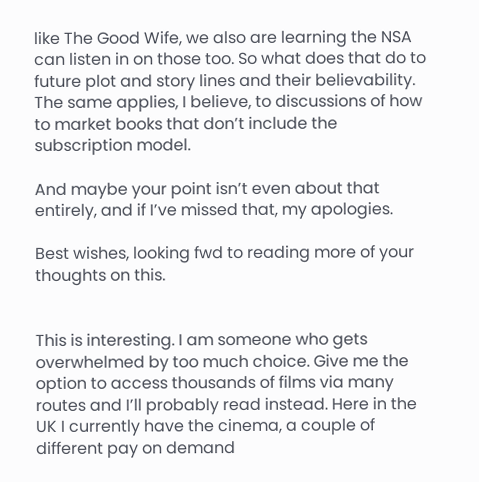like The Good Wife, we also are learning the NSA can listen in on those too. So what does that do to future plot and story lines and their believability. The same applies, I believe, to discussions of how to market books that don’t include the subscription model.

And maybe your point isn’t even about that entirely, and if I’ve missed that, my apologies.

Best wishes, looking fwd to reading more of your thoughts on this.


This is interesting. I am someone who gets overwhelmed by too much choice. Give me the option to access thousands of films via many routes and I’ll probably read instead. Here in the UK I currently have the cinema, a couple of different pay on demand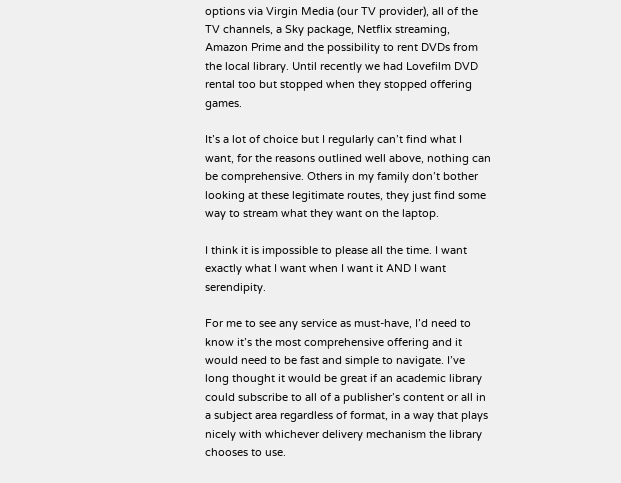options via Virgin Media (our TV provider), all of the TV channels, a Sky package, Netflix streaming, Amazon Prime and the possibility to rent DVDs from the local library. Until recently we had Lovefilm DVD rental too but stopped when they stopped offering games.

It’s a lot of choice but I regularly can’t find what I want, for the reasons outlined well above, nothing can be comprehensive. Others in my family don’t bother looking at these legitimate routes, they just find some way to stream what they want on the laptop.

I think it is impossible to please all the time. I want exactly what I want when I want it AND I want serendipity.

For me to see any service as must-have, I’d need to know it’s the most comprehensive offering and it would need to be fast and simple to navigate. I’ve long thought it would be great if an academic library could subscribe to all of a publisher’s content or all in a subject area regardless of format, in a way that plays nicely with whichever delivery mechanism the library chooses to use.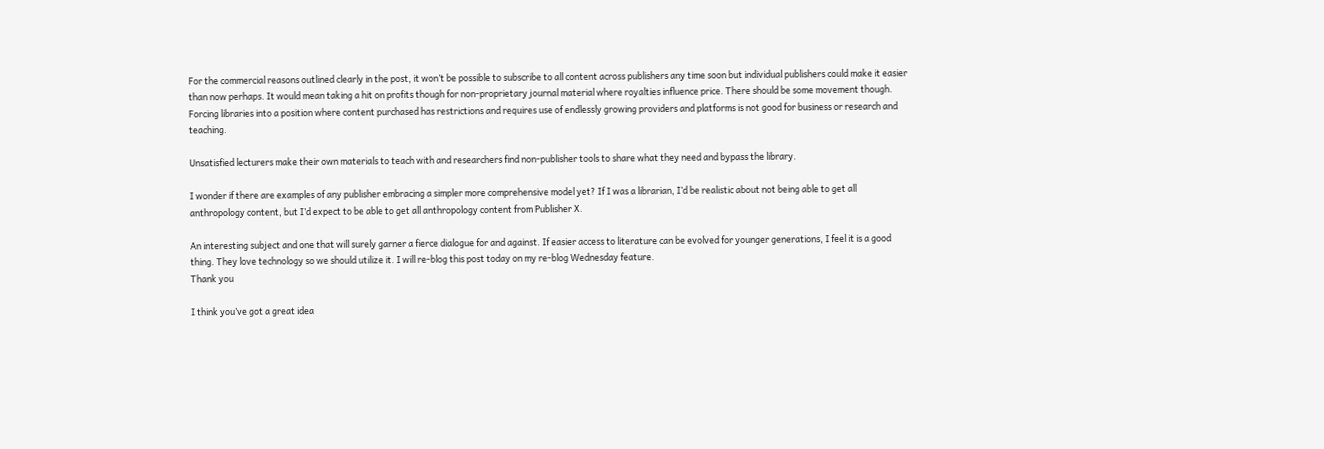For the commercial reasons outlined clearly in the post, it won’t be possible to subscribe to all content across publishers any time soon but individual publishers could make it easier than now perhaps. It would mean taking a hit on profits though for non-proprietary journal material where royalties influence price. There should be some movement though. Forcing libraries into a position where content purchased has restrictions and requires use of endlessly growing providers and platforms is not good for business or research and teaching.

Unsatisfied lecturers make their own materials to teach with and researchers find non-publisher tools to share what they need and bypass the library.

I wonder if there are examples of any publisher embracing a simpler more comprehensive model yet? If I was a librarian, I’d be realistic about not being able to get all anthropology content, but I’d expect to be able to get all anthropology content from Publisher X.

An interesting subject and one that will surely garner a fierce dialogue for and against. If easier access to literature can be evolved for younger generations, I feel it is a good thing. They love technology so we should utilize it. I will re-blog this post today on my re-blog Wednesday feature.
Thank you

I think you’ve got a great idea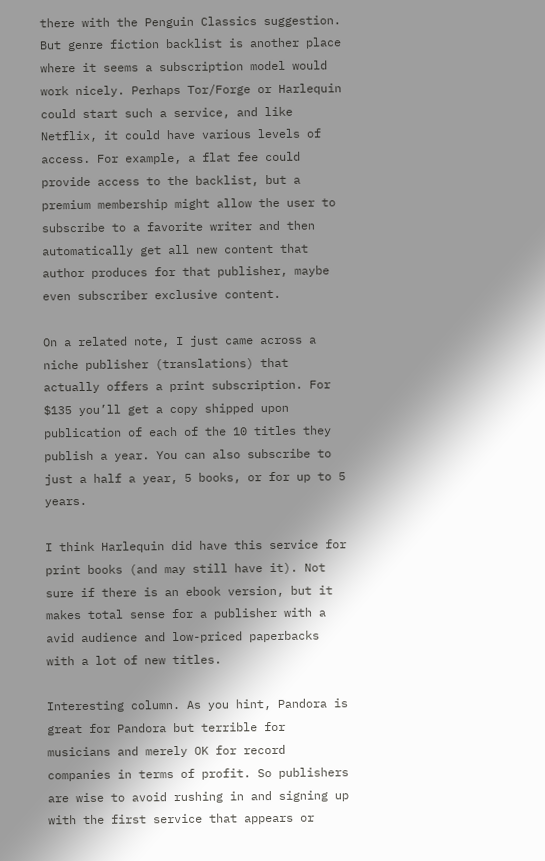there with the Penguin Classics suggestion. But genre fiction backlist is another place where it seems a subscription model would work nicely. Perhaps Tor/Forge or Harlequin could start such a service, and like Netflix, it could have various levels of access. For example, a flat fee could provide access to the backlist, but a premium membership might allow the user to subscribe to a favorite writer and then automatically get all new content that author produces for that publisher, maybe even subscriber exclusive content.

On a related note, I just came across a niche publisher (translations) that actually offers a print subscription. For $135 you’ll get a copy shipped upon publication of each of the 10 titles they publish a year. You can also subscribe to just a half a year, 5 books, or for up to 5 years.

I think Harlequin did have this service for print books (and may still have it). Not sure if there is an ebook version, but it makes total sense for a publisher with a avid audience and low-priced paperbacks with a lot of new titles.

Interesting column. As you hint, Pandora is great for Pandora but terrible for musicians and merely OK for record companies in terms of profit. So publishers are wise to avoid rushing in and signing up with the first service that appears or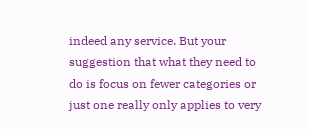indeed any service. But your suggestion that what they need to do is focus on fewer categories or just one really only applies to very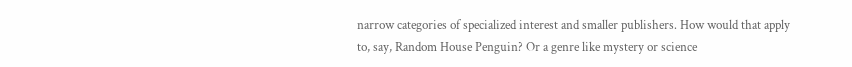narrow categories of specialized interest and smaller publishers. How would that apply to, say, Random House Penguin? Or a genre like mystery or science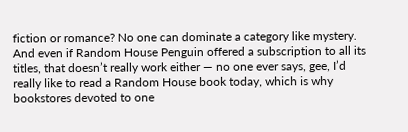fiction or romance? No one can dominate a category like mystery. And even if Random House Penguin offered a subscription to all its titles, that doesn’t really work either — no one ever says, gee, I’d really like to read a Random House book today, which is why bookstores devoted to one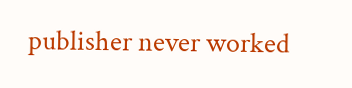publisher never worked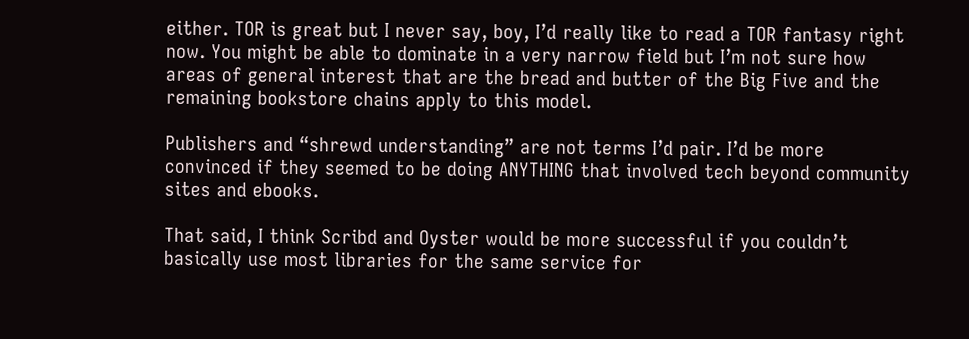either. TOR is great but I never say, boy, I’d really like to read a TOR fantasy right now. You might be able to dominate in a very narrow field but I’m not sure how areas of general interest that are the bread and butter of the Big Five and the remaining bookstore chains apply to this model.

Publishers and “shrewd understanding” are not terms I’d pair. I’d be more convinced if they seemed to be doing ANYTHING that involved tech beyond community sites and ebooks.

That said, I think Scribd and Oyster would be more successful if you couldn’t basically use most libraries for the same service for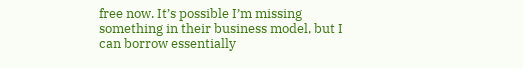free now. It’s possible I’m missing something in their business model, but I can borrow essentially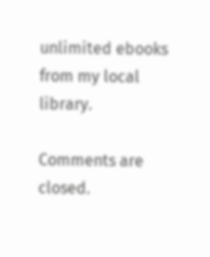unlimited ebooks from my local library.

Comments are closed.